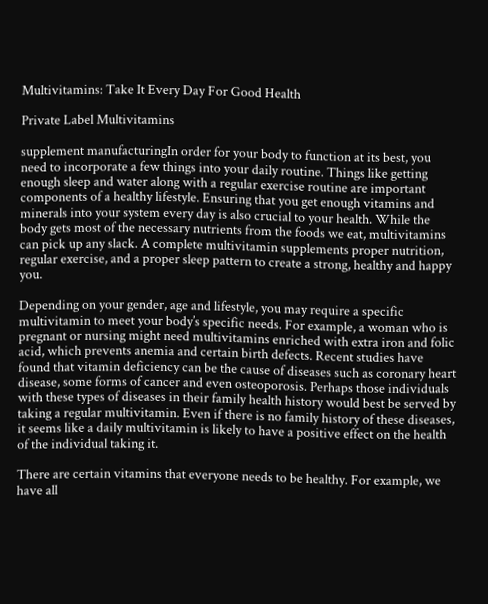Multivitamins: Take It Every Day For Good Health

Private Label Multivitamins

supplement manufacturingIn order for your body to function at its best, you need to incorporate a few things into your daily routine. Things like getting enough sleep and water along with a regular exercise routine are important components of a healthy lifestyle. Ensuring that you get enough vitamins and minerals into your system every day is also crucial to your health. While the body gets most of the necessary nutrients from the foods we eat, multivitamins can pick up any slack. A complete multivitamin supplements proper nutrition, regular exercise, and a proper sleep pattern to create a strong, healthy and happy you.

Depending on your gender, age and lifestyle, you may require a specific multivitamin to meet your body’s specific needs. For example, a woman who is pregnant or nursing might need multivitamins enriched with extra iron and folic acid, which prevents anemia and certain birth defects. Recent studies have found that vitamin deficiency can be the cause of diseases such as coronary heart disease, some forms of cancer and even osteoporosis. Perhaps those individuals with these types of diseases in their family health history would best be served by taking a regular multivitamin. Even if there is no family history of these diseases, it seems like a daily multivitamin is likely to have a positive effect on the health of the individual taking it.

There are certain vitamins that everyone needs to be healthy. For example, we have all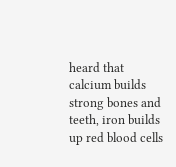heard that calcium builds strong bones and teeth, iron builds up red blood cells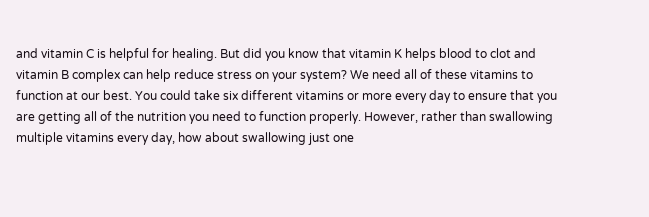and vitamin C is helpful for healing. But did you know that vitamin K helps blood to clot and vitamin B complex can help reduce stress on your system? We need all of these vitamins to function at our best. You could take six different vitamins or more every day to ensure that you are getting all of the nutrition you need to function properly. However, rather than swallowing multiple vitamins every day, how about swallowing just one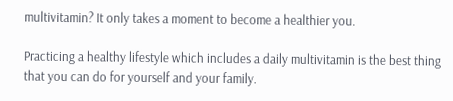multivitamin? It only takes a moment to become a healthier you.

Practicing a healthy lifestyle which includes a daily multivitamin is the best thing that you can do for yourself and your family.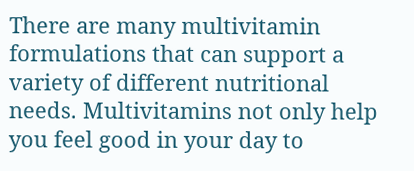There are many multivitamin formulations that can support a variety of different nutritional needs. Multivitamins not only help you feel good in your day to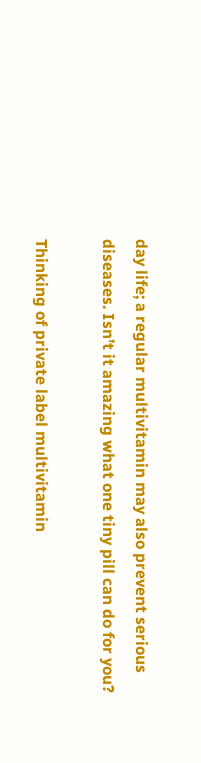day life; a regular multivitamin may also prevent serious diseases. Isn’t it amazing what one tiny pill can do for you?

Thinking of private label multivitamin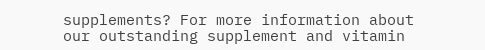supplements? For more information about our outstanding supplement and vitamin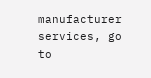manufacturer services, go to